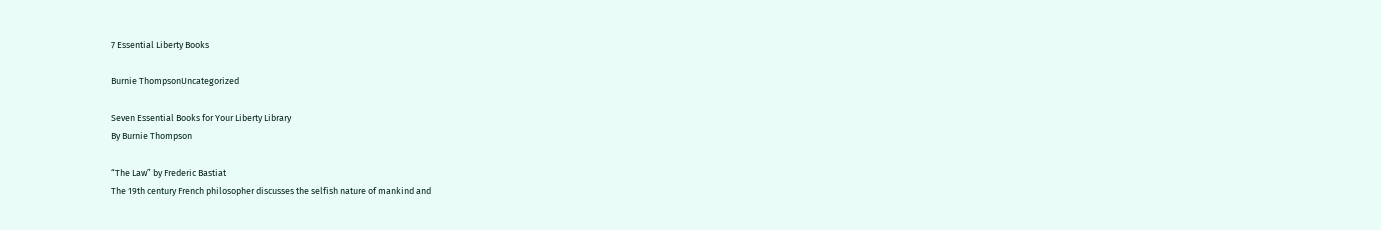7 Essential Liberty Books

Burnie ThompsonUncategorized

Seven Essential Books for Your Liberty Library
By Burnie Thompson

“The Law” by Frederic Bastiat
The 19th century French philosopher discusses the selfish nature of mankind and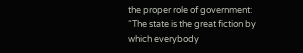the proper role of government: “The state is the great fiction by which everybody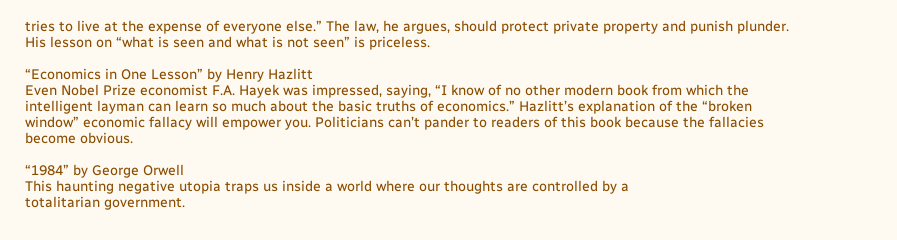tries to live at the expense of everyone else.” The law, he argues, should protect private property and punish plunder. His lesson on “what is seen and what is not seen” is priceless.

“Economics in One Lesson” by Henry Hazlitt
Even Nobel Prize economist F.A. Hayek was impressed, saying, “I know of no other modern book from which the intelligent layman can learn so much about the basic truths of economics.” Hazlitt’s explanation of the “broken window” economic fallacy will empower you. Politicians can’t pander to readers of this book because the fallacies become obvious.

“1984” by George Orwell
This haunting negative utopia traps us inside a world where our thoughts are controlled by a
totalitarian government.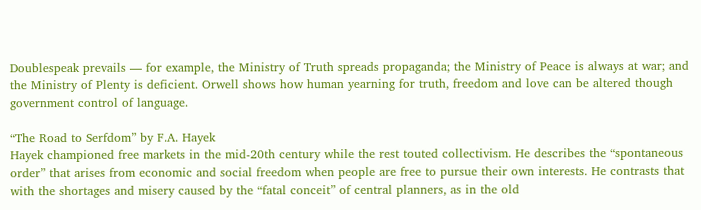Doublespeak prevails — for example, the Ministry of Truth spreads propaganda; the Ministry of Peace is always at war; and the Ministry of Plenty is deficient. Orwell shows how human yearning for truth, freedom and love can be altered though government control of language.

“The Road to Serfdom” by F.A. Hayek
Hayek championed free markets in the mid-20th century while the rest touted collectivism. He describes the “spontaneous order” that arises from economic and social freedom when people are free to pursue their own interests. He contrasts that with the shortages and misery caused by the “fatal conceit” of central planners, as in the old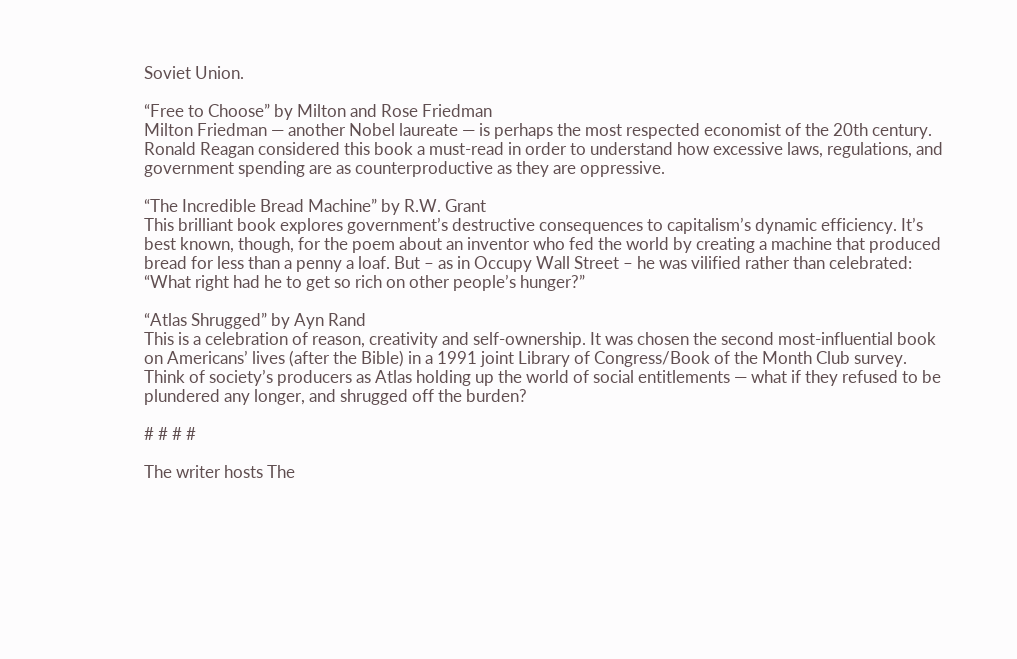Soviet Union.

“Free to Choose” by Milton and Rose Friedman
Milton Friedman — another Nobel laureate — is perhaps the most respected economist of the 20th century. Ronald Reagan considered this book a must-read in order to understand how excessive laws, regulations, and government spending are as counterproductive as they are oppressive.

“The Incredible Bread Machine” by R.W. Grant
This brilliant book explores government’s destructive consequences to capitalism’s dynamic efficiency. It’s best known, though, for the poem about an inventor who fed the world by creating a machine that produced bread for less than a penny a loaf. But – as in Occupy Wall Street – he was vilified rather than celebrated: “What right had he to get so rich on other people’s hunger?”

“Atlas Shrugged” by Ayn Rand
This is a celebration of reason, creativity and self-ownership. It was chosen the second most-influential book on Americans’ lives (after the Bible) in a 1991 joint Library of Congress/Book of the Month Club survey. Think of society’s producers as Atlas holding up the world of social entitlements — what if they refused to be plundered any longer, and shrugged off the burden?

# # # #

The writer hosts The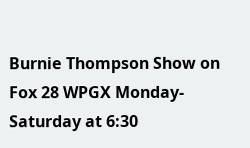Burnie Thompson Show on Fox 28 WPGX Monday-Saturday at 6:30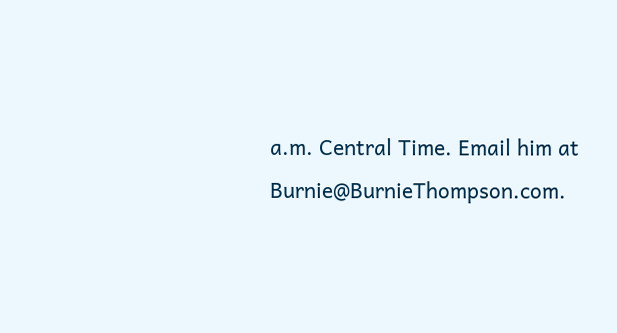a.m. Central Time. Email him at Burnie@BurnieThompson.com.